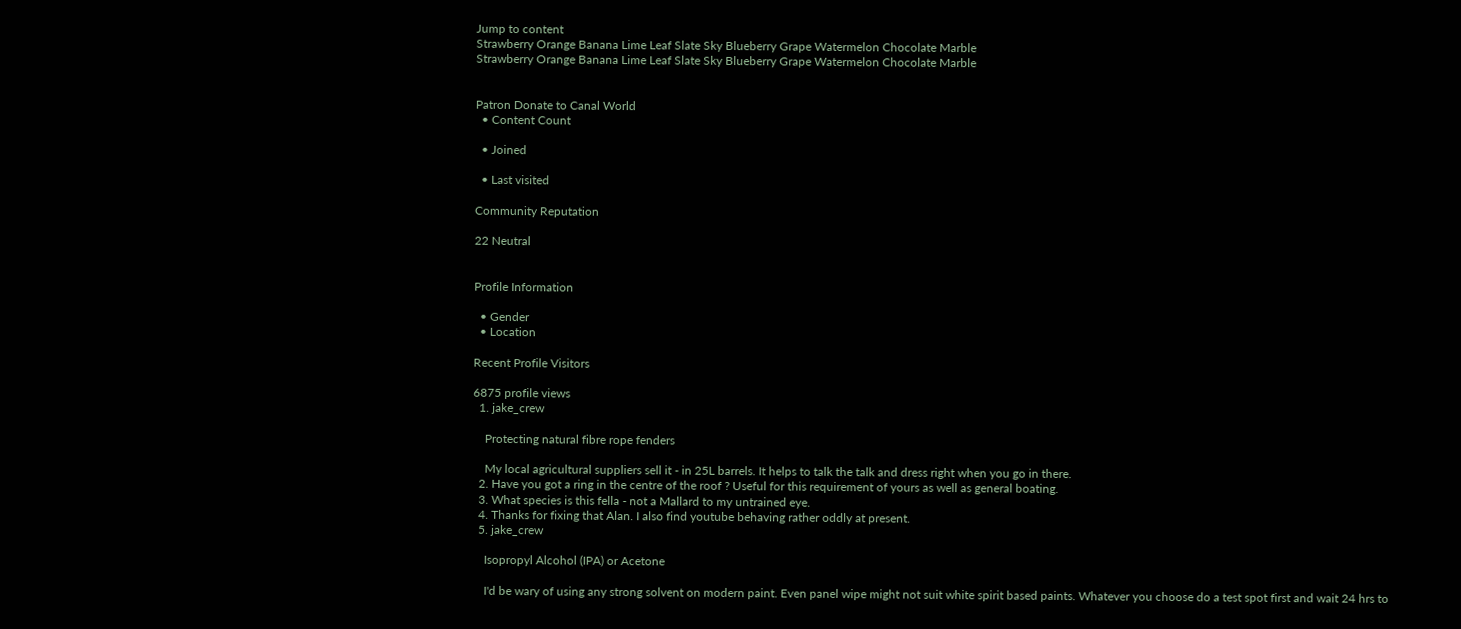Jump to content
Strawberry Orange Banana Lime Leaf Slate Sky Blueberry Grape Watermelon Chocolate Marble
Strawberry Orange Banana Lime Leaf Slate Sky Blueberry Grape Watermelon Chocolate Marble


Patron Donate to Canal World
  • Content Count

  • Joined

  • Last visited

Community Reputation

22 Neutral


Profile Information

  • Gender
  • Location

Recent Profile Visitors

6875 profile views
  1. jake_crew

    Protecting natural fibre rope fenders

    My local agricultural suppliers sell it - in 25L barrels. It helps to talk the talk and dress right when you go in there.
  2. Have you got a ring in the centre of the roof ? Useful for this requirement of yours as well as general boating.
  3. What species is this fella - not a Mallard to my untrained eye.
  4. Thanks for fixing that Alan. I also find youtube behaving rather oddly at present.
  5. jake_crew

    Isopropyl Alcohol (IPA) or Acetone

    I'd be wary of using any strong solvent on modern paint. Even panel wipe might not suit white spirit based paints. Whatever you choose do a test spot first and wait 24 hrs to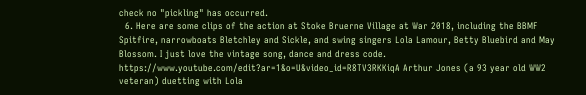check no "pickling" has occurred.
  6. Here are some clips of the action at Stoke Bruerne Village at War 2018, including the BBMF Spitfire, narrowboats Bletchley and Sickle, and swing singers Lola Lamour, Betty Bluebird and May Blossom. I just love the vintage song, dance and dress code. https://www.youtube.com/edit?ar=1&o=U&video_id=R8TV3RKKiqA Arthur Jones (a 93 year old WW2 veteran) duetting with Lola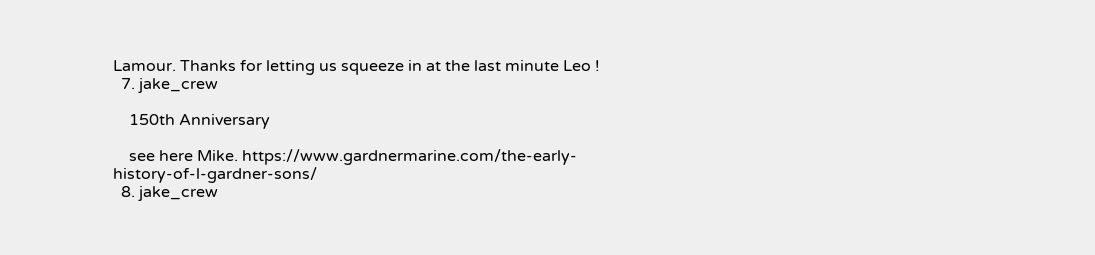Lamour. Thanks for letting us squeeze in at the last minute Leo !
  7. jake_crew

    150th Anniversary

    see here Mike. https://www.gardnermarine.com/the-early-history-of-l-gardner-sons/
  8. jake_crew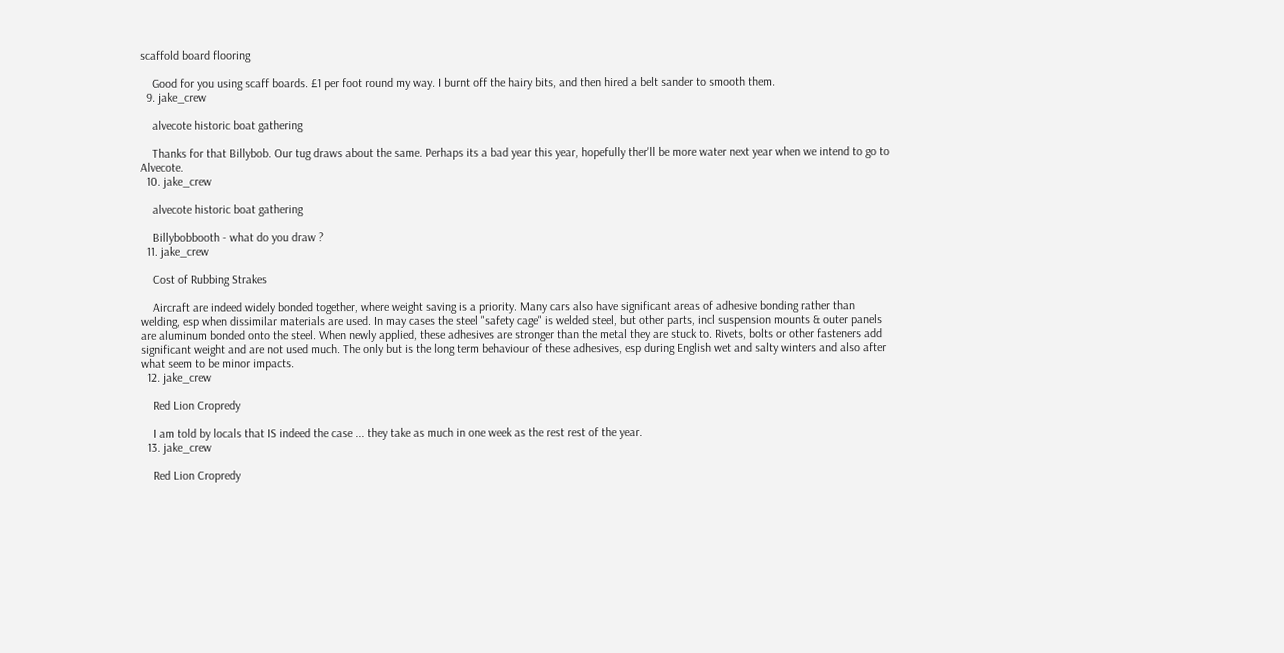scaffold board flooring

    Good for you using scaff boards. £1 per foot round my way. I burnt off the hairy bits, and then hired a belt sander to smooth them.
  9. jake_crew

    alvecote historic boat gathering

    Thanks for that Billybob. Our tug draws about the same. Perhaps its a bad year this year, hopefully ther'll be more water next year when we intend to go to Alvecote.
  10. jake_crew

    alvecote historic boat gathering

    Billybobbooth - what do you draw ?
  11. jake_crew

    Cost of Rubbing Strakes

    Aircraft are indeed widely bonded together, where weight saving is a priority. Many cars also have significant areas of adhesive bonding rather than welding, esp when dissimilar materials are used. In may cases the steel "safety cage" is welded steel, but other parts, incl suspension mounts & outer panels are aluminum bonded onto the steel. When newly applied, these adhesives are stronger than the metal they are stuck to. Rivets, bolts or other fasteners add significant weight and are not used much. The only but is the long term behaviour of these adhesives, esp during English wet and salty winters and also after what seem to be minor impacts.
  12. jake_crew

    Red Lion Cropredy

    I am told by locals that IS indeed the case ... they take as much in one week as the rest rest of the year.
  13. jake_crew

    Red Lion Cropredy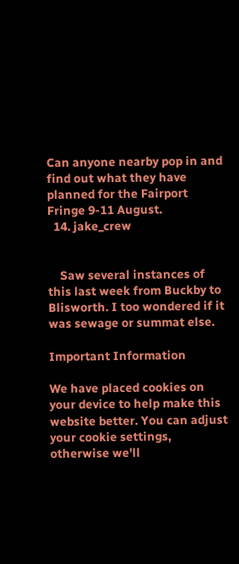Can anyone nearby pop in and find out what they have planned for the Fairport Fringe 9-11 August.
  14. jake_crew


    Saw several instances of this last week from Buckby to Blisworth. I too wondered if it was sewage or summat else.

Important Information

We have placed cookies on your device to help make this website better. You can adjust your cookie settings, otherwise we'll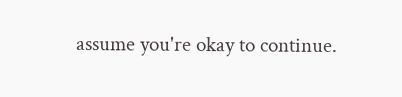assume you're okay to continue.